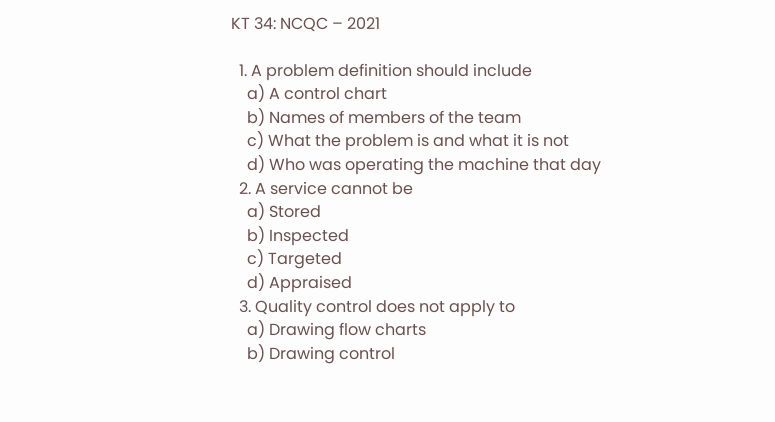KT 34: NCQC – 2021

  1. A problem definition should include
    a) A control chart
    b) Names of members of the team
    c) What the problem is and what it is not
    d) Who was operating the machine that day
  2. A service cannot be
    a) Stored
    b) Inspected
    c) Targeted
    d) Appraised
  3. Quality control does not apply to
    a) Drawing flow charts
    b) Drawing control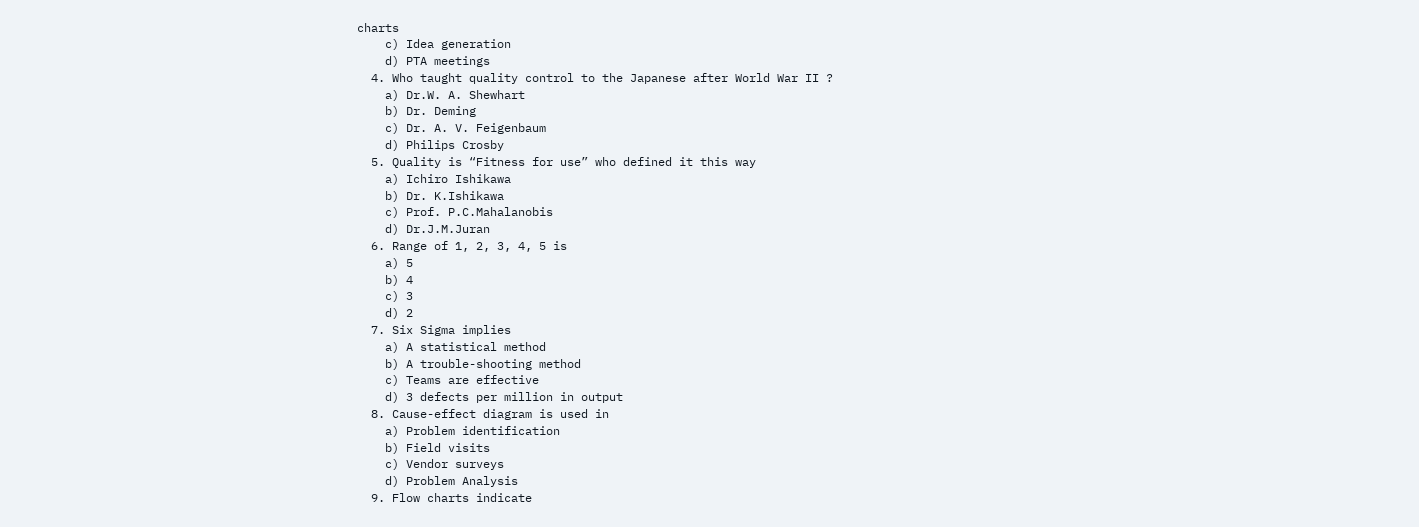charts
    c) Idea generation
    d) PTA meetings
  4. Who taught quality control to the Japanese after World War II ?
    a) Dr.W. A. Shewhart
    b) Dr. Deming
    c) Dr. A. V. Feigenbaum
    d) Philips Crosby
  5. Quality is “Fitness for use” who defined it this way
    a) Ichiro Ishikawa
    b) Dr. K.Ishikawa
    c) Prof. P.C.Mahalanobis
    d) Dr.J.M.Juran
  6. Range of 1, 2, 3, 4, 5 is
    a) 5
    b) 4
    c) 3
    d) 2
  7. Six Sigma implies
    a) A statistical method
    b) A trouble-shooting method
    c) Teams are effective
    d) 3 defects per million in output
  8. Cause-effect diagram is used in
    a) Problem identification
    b) Field visits
    c) Vendor surveys
    d) Problem Analysis
  9. Flow charts indicate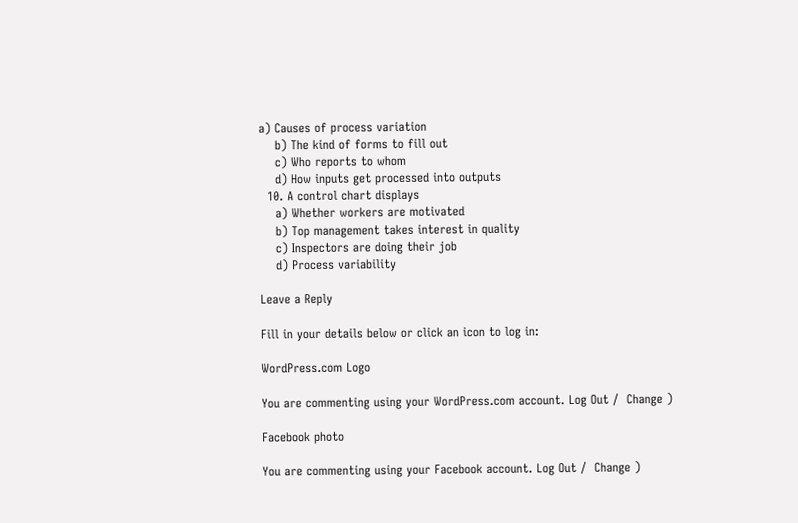a) Causes of process variation
    b) The kind of forms to fill out
    c) Who reports to whom
    d) How inputs get processed into outputs
  10. A control chart displays
    a) Whether workers are motivated
    b) Top management takes interest in quality
    c) Inspectors are doing their job
    d) Process variability

Leave a Reply

Fill in your details below or click an icon to log in:

WordPress.com Logo

You are commenting using your WordPress.com account. Log Out /  Change )

Facebook photo

You are commenting using your Facebook account. Log Out /  Change )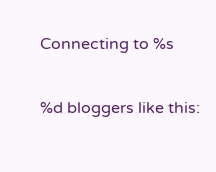Connecting to %s

%d bloggers like this: